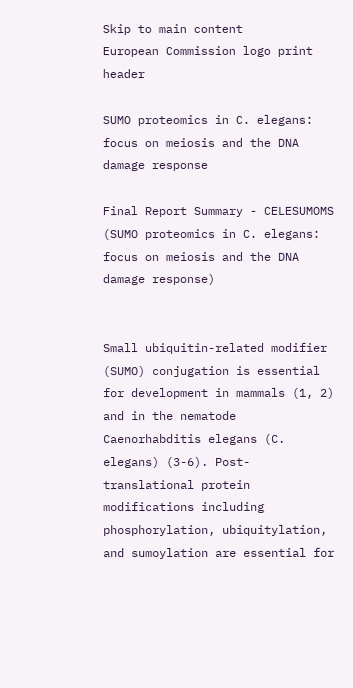Skip to main content
European Commission logo print header

SUMO proteomics in C. elegans: focus on meiosis and the DNA damage response

Final Report Summary - CELESUMOMS (SUMO proteomics in C. elegans: focus on meiosis and the DNA damage response)


Small ubiquitin-related modifier (SUMO) conjugation is essential for development in mammals (1, 2) and in the nematode Caenorhabditis elegans (C. elegans) (3-6). Post-translational protein modifications including phosphorylation, ubiquitylation, and sumoylation are essential for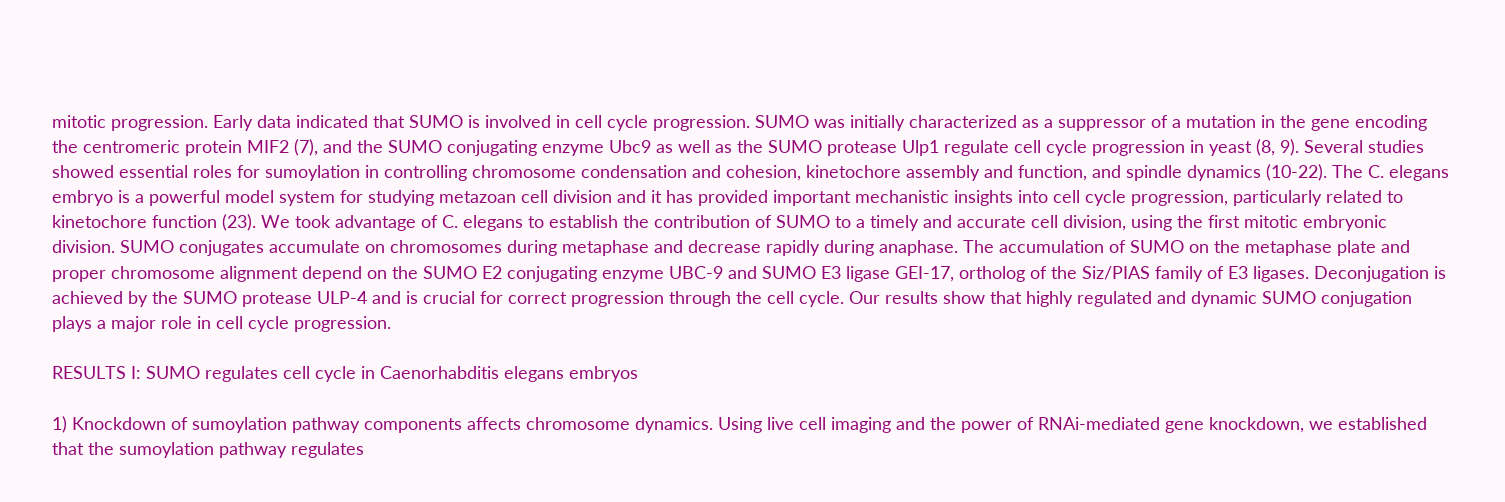mitotic progression. Early data indicated that SUMO is involved in cell cycle progression. SUMO was initially characterized as a suppressor of a mutation in the gene encoding the centromeric protein MIF2 (7), and the SUMO conjugating enzyme Ubc9 as well as the SUMO protease Ulp1 regulate cell cycle progression in yeast (8, 9). Several studies showed essential roles for sumoylation in controlling chromosome condensation and cohesion, kinetochore assembly and function, and spindle dynamics (10-22). The C. elegans embryo is a powerful model system for studying metazoan cell division and it has provided important mechanistic insights into cell cycle progression, particularly related to kinetochore function (23). We took advantage of C. elegans to establish the contribution of SUMO to a timely and accurate cell division, using the first mitotic embryonic division. SUMO conjugates accumulate on chromosomes during metaphase and decrease rapidly during anaphase. The accumulation of SUMO on the metaphase plate and proper chromosome alignment depend on the SUMO E2 conjugating enzyme UBC-9 and SUMO E3 ligase GEI-17, ortholog of the Siz/PIAS family of E3 ligases. Deconjugation is achieved by the SUMO protease ULP-4 and is crucial for correct progression through the cell cycle. Our results show that highly regulated and dynamic SUMO conjugation plays a major role in cell cycle progression.

RESULTS I: SUMO regulates cell cycle in Caenorhabditis elegans embryos

1) Knockdown of sumoylation pathway components affects chromosome dynamics. Using live cell imaging and the power of RNAi-mediated gene knockdown, we established that the sumoylation pathway regulates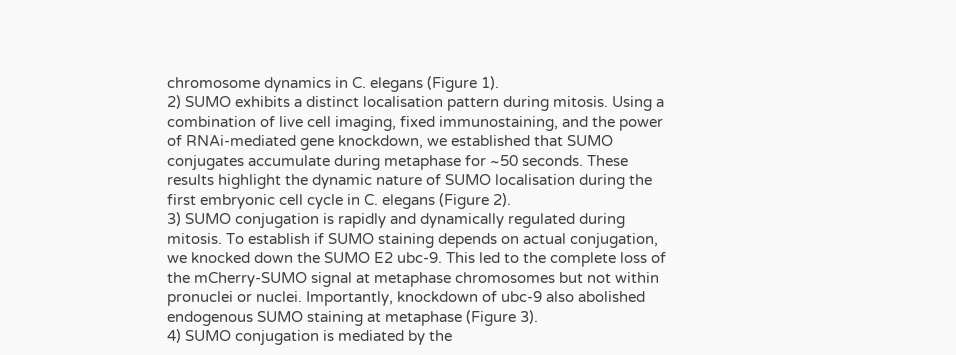chromosome dynamics in C. elegans (Figure 1).
2) SUMO exhibits a distinct localisation pattern during mitosis. Using a combination of live cell imaging, fixed immunostaining, and the power of RNAi-mediated gene knockdown, we established that SUMO conjugates accumulate during metaphase for ~50 seconds. These results highlight the dynamic nature of SUMO localisation during the first embryonic cell cycle in C. elegans (Figure 2).
3) SUMO conjugation is rapidly and dynamically regulated during mitosis. To establish if SUMO staining depends on actual conjugation, we knocked down the SUMO E2 ubc-9. This led to the complete loss of the mCherry-SUMO signal at metaphase chromosomes but not within pronuclei or nuclei. Importantly, knockdown of ubc-9 also abolished endogenous SUMO staining at metaphase (Figure 3).
4) SUMO conjugation is mediated by the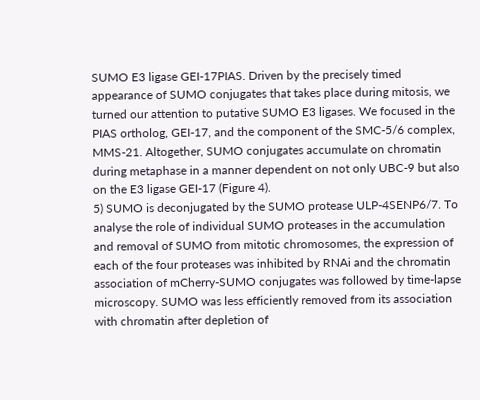SUMO E3 ligase GEI-17PIAS. Driven by the precisely timed appearance of SUMO conjugates that takes place during mitosis, we turned our attention to putative SUMO E3 ligases. We focused in the PIAS ortholog, GEI-17, and the component of the SMC-5/6 complex, MMS-21. Altogether, SUMO conjugates accumulate on chromatin during metaphase in a manner dependent on not only UBC-9 but also on the E3 ligase GEI-17 (Figure 4).
5) SUMO is deconjugated by the SUMO protease ULP-4SENP6/7. To analyse the role of individual SUMO proteases in the accumulation and removal of SUMO from mitotic chromosomes, the expression of each of the four proteases was inhibited by RNAi and the chromatin association of mCherry-SUMO conjugates was followed by time-lapse microscopy. SUMO was less efficiently removed from its association with chromatin after depletion of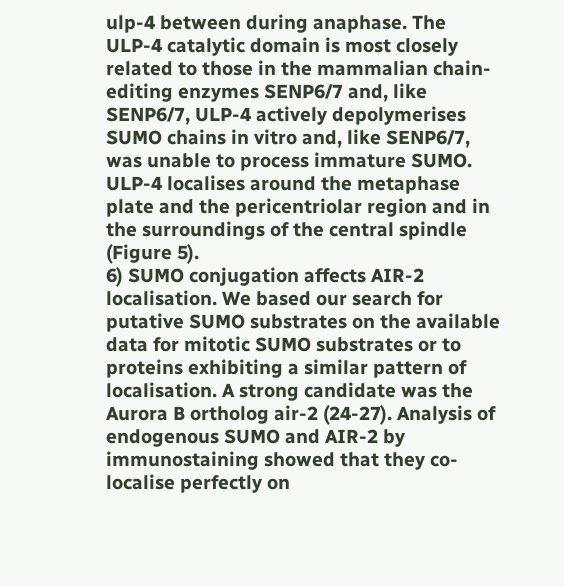ulp-4 between during anaphase. The ULP-4 catalytic domain is most closely related to those in the mammalian chain-editing enzymes SENP6/7 and, like SENP6/7, ULP-4 actively depolymerises SUMO chains in vitro and, like SENP6/7, was unable to process immature SUMO. ULP-4 localises around the metaphase plate and the pericentriolar region and in the surroundings of the central spindle (Figure 5).
6) SUMO conjugation affects AIR-2 localisation. We based our search for putative SUMO substrates on the available data for mitotic SUMO substrates or to proteins exhibiting a similar pattern of localisation. A strong candidate was the Aurora B ortholog air-2 (24-27). Analysis of endogenous SUMO and AIR-2 by immunostaining showed that they co-localise perfectly on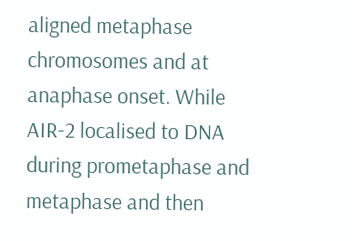aligned metaphase chromosomes and at anaphase onset. While AIR-2 localised to DNA during prometaphase and metaphase and then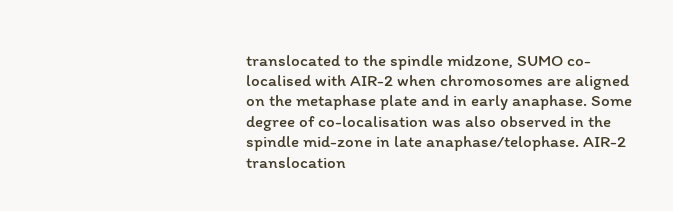translocated to the spindle midzone, SUMO co-localised with AIR-2 when chromosomes are aligned on the metaphase plate and in early anaphase. Some degree of co-localisation was also observed in the spindle mid-zone in late anaphase/telophase. AIR-2 translocation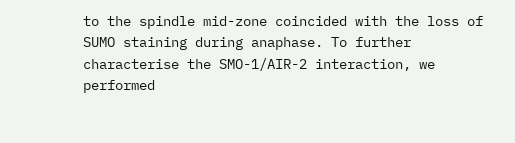to the spindle mid-zone coincided with the loss of SUMO staining during anaphase. To further characterise the SMO-1/AIR-2 interaction, we performed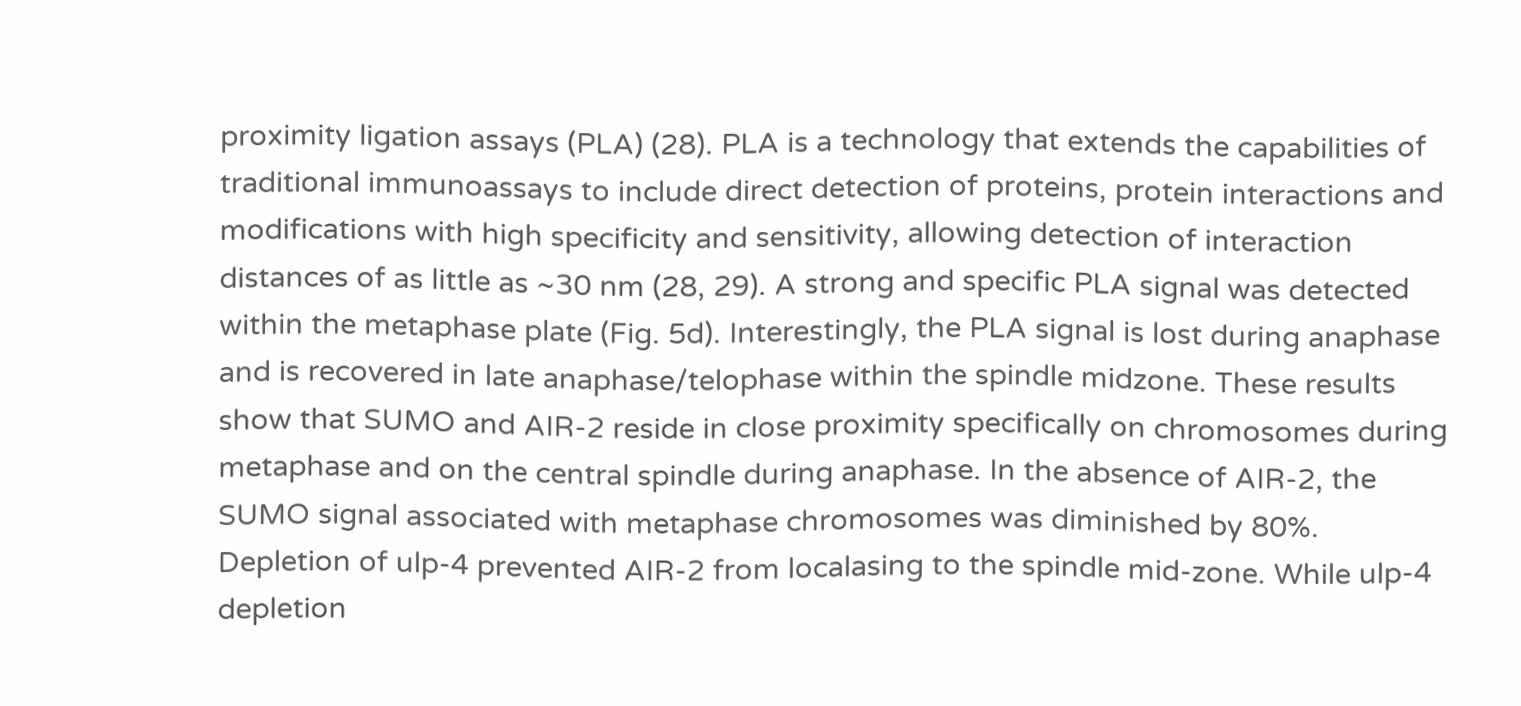proximity ligation assays (PLA) (28). PLA is a technology that extends the capabilities of traditional immunoassays to include direct detection of proteins, protein interactions and modifications with high specificity and sensitivity, allowing detection of interaction distances of as little as ~30 nm (28, 29). A strong and specific PLA signal was detected within the metaphase plate (Fig. 5d). Interestingly, the PLA signal is lost during anaphase and is recovered in late anaphase/telophase within the spindle midzone. These results show that SUMO and AIR-2 reside in close proximity specifically on chromosomes during metaphase and on the central spindle during anaphase. In the absence of AIR-2, the SUMO signal associated with metaphase chromosomes was diminished by 80%. Depletion of ulp-4 prevented AIR-2 from localasing to the spindle mid-zone. While ulp-4 depletion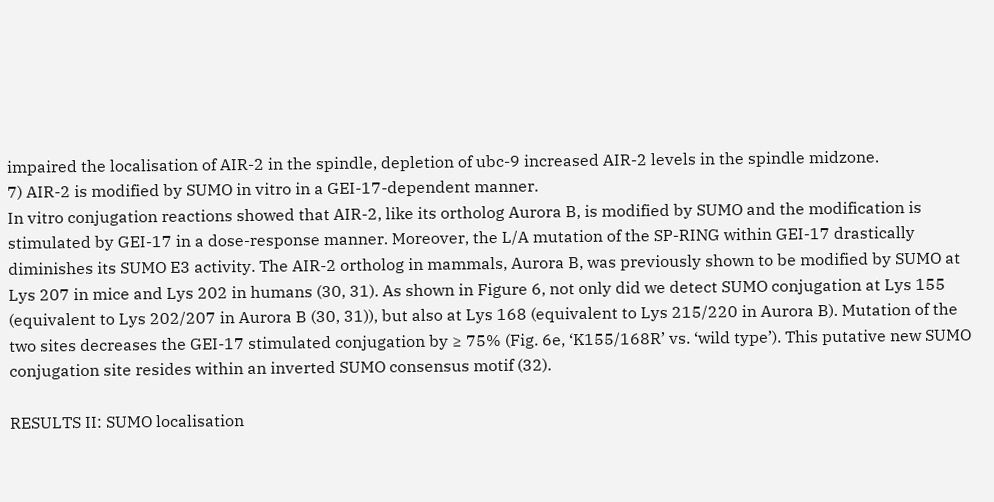impaired the localisation of AIR-2 in the spindle, depletion of ubc-9 increased AIR-2 levels in the spindle midzone.
7) AIR-2 is modified by SUMO in vitro in a GEI-17-dependent manner.
In vitro conjugation reactions showed that AIR-2, like its ortholog Aurora B, is modified by SUMO and the modification is stimulated by GEI-17 in a dose-response manner. Moreover, the L/A mutation of the SP-RING within GEI-17 drastically diminishes its SUMO E3 activity. The AIR-2 ortholog in mammals, Aurora B, was previously shown to be modified by SUMO at Lys 207 in mice and Lys 202 in humans (30, 31). As shown in Figure 6, not only did we detect SUMO conjugation at Lys 155 (equivalent to Lys 202/207 in Aurora B (30, 31)), but also at Lys 168 (equivalent to Lys 215/220 in Aurora B). Mutation of the two sites decreases the GEI-17 stimulated conjugation by ≥ 75% (Fig. 6e, ‘K155/168R’ vs. ‘wild type’). This putative new SUMO conjugation site resides within an inverted SUMO consensus motif (32).

RESULTS II: SUMO localisation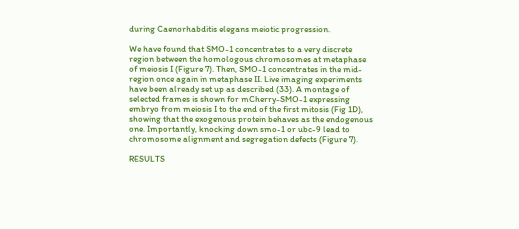during Caenorhabditis elegans meiotic progression.

We have found that SMO-1 concentrates to a very discrete region between the homologous chromosomes at metaphase of meiosis I (Figure 7). Then, SMO-1 concentrates in the mid-region once again in metaphase II. Live imaging experiments have been already set up as described (33). A montage of selected frames is shown for mCherry-SMO-1 expressing embryo from meiosis I to the end of the first mitosis (Fig 1D), showing that the exogenous protein behaves as the endogenous one. Importantly, knocking down smo-1 or ubc-9 lead to chromosome alignment and segregation defects (Figure 7).

RESULTS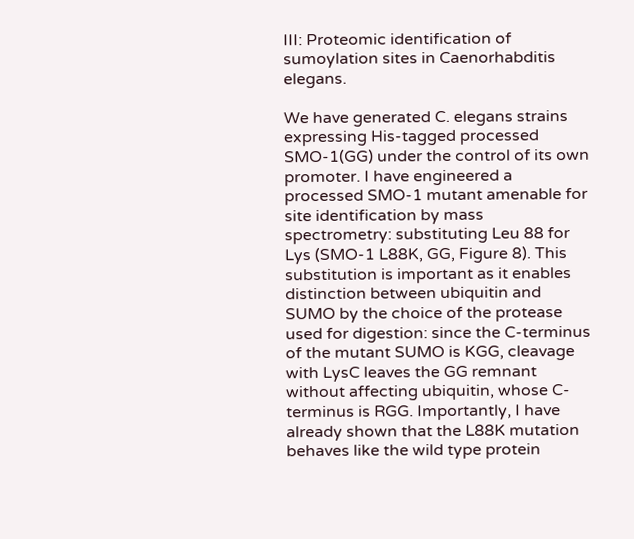III: Proteomic identification of sumoylation sites in Caenorhabditis elegans.

We have generated C. elegans strains expressing His-tagged processed SMO-1(GG) under the control of its own promoter. I have engineered a processed SMO-1 mutant amenable for site identification by mass spectrometry: substituting Leu 88 for Lys (SMO-1 L88K, GG, Figure 8). This substitution is important as it enables distinction between ubiquitin and SUMO by the choice of the protease used for digestion: since the C-terminus of the mutant SUMO is KGG, cleavage with LysC leaves the GG remnant without affecting ubiquitin, whose C-terminus is RGG. Importantly, I have already shown that the L88K mutation behaves like the wild type protein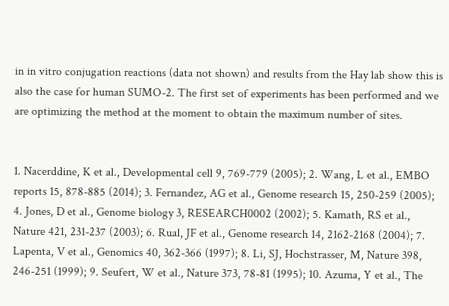in in vitro conjugation reactions (data not shown) and results from the Hay lab show this is also the case for human SUMO-2. The first set of experiments has been performed and we are optimizing the method at the moment to obtain the maximum number of sites.


1. Nacerddine, K et al., Developmental cell 9, 769-779 (2005); 2. Wang, L et al., EMBO reports 15, 878-885 (2014); 3. Fernandez, AG et al., Genome research 15, 250-259 (2005); 4. Jones, D et al., Genome biology 3, RESEARCH0002 (2002); 5. Kamath, RS et al., Nature 421, 231-237 (2003); 6. Rual, JF et al., Genome research 14, 2162-2168 (2004); 7. Lapenta, V et al., Genomics 40, 362-366 (1997); 8. Li, SJ, Hochstrasser, M, Nature 398, 246-251 (1999); 9. Seufert, W et al., Nature 373, 78-81 (1995); 10. Azuma, Y et al., The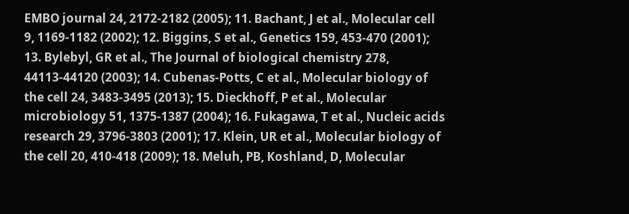EMBO journal 24, 2172-2182 (2005); 11. Bachant, J et al., Molecular cell 9, 1169-1182 (2002); 12. Biggins, S et al., Genetics 159, 453-470 (2001); 13. Bylebyl, GR et al., The Journal of biological chemistry 278, 44113-44120 (2003); 14. Cubenas-Potts, C et al., Molecular biology of the cell 24, 3483-3495 (2013); 15. Dieckhoff, P et al., Molecular microbiology 51, 1375-1387 (2004); 16. Fukagawa, T et al., Nucleic acids research 29, 3796-3803 (2001); 17. Klein, UR et al., Molecular biology of the cell 20, 410-418 (2009); 18. Meluh, PB, Koshland, D, Molecular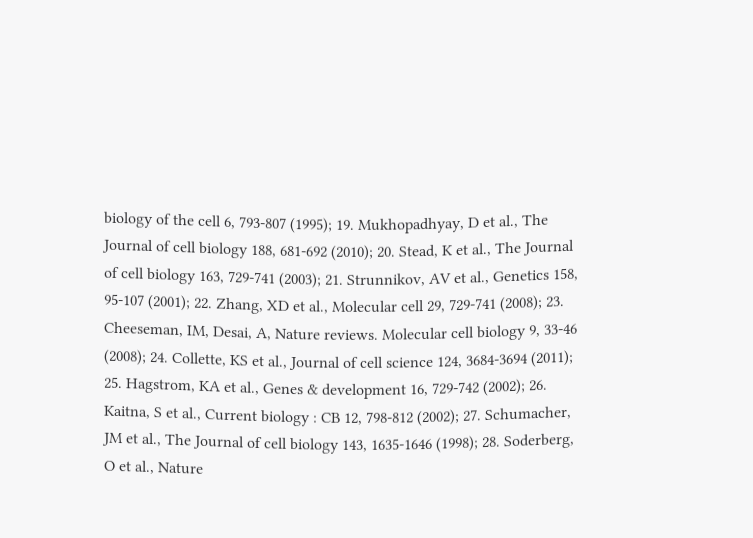biology of the cell 6, 793-807 (1995); 19. Mukhopadhyay, D et al., The Journal of cell biology 188, 681-692 (2010); 20. Stead, K et al., The Journal of cell biology 163, 729-741 (2003); 21. Strunnikov, AV et al., Genetics 158, 95-107 (2001); 22. Zhang, XD et al., Molecular cell 29, 729-741 (2008); 23. Cheeseman, IM, Desai, A, Nature reviews. Molecular cell biology 9, 33-46 (2008); 24. Collette, KS et al., Journal of cell science 124, 3684-3694 (2011); 25. Hagstrom, KA et al., Genes & development 16, 729-742 (2002); 26. Kaitna, S et al., Current biology : CB 12, 798-812 (2002); 27. Schumacher, JM et al., The Journal of cell biology 143, 1635-1646 (1998); 28. Soderberg, O et al., Nature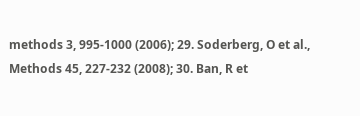methods 3, 995-1000 (2006); 29. Soderberg, O et al., Methods 45, 227-232 (2008); 30. Ban, R et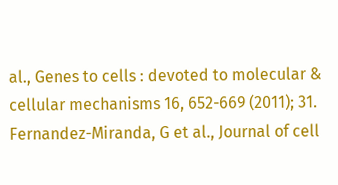al., Genes to cells : devoted to molecular & cellular mechanisms 16, 652-669 (2011); 31. Fernandez-Miranda, G et al., Journal of cell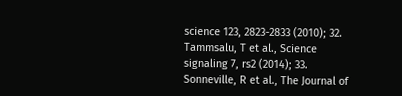science 123, 2823-2833 (2010); 32. Tammsalu, T et al., Science signaling 7, rs2 (2014); 33. Sonneville, R et al., The Journal of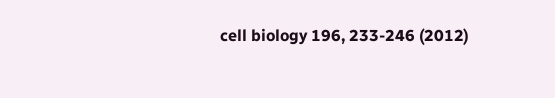cell biology 196, 233-246 (2012)